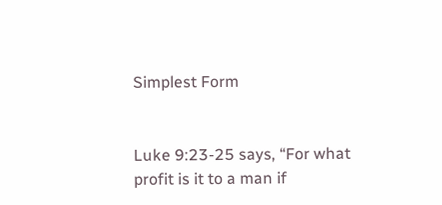Simplest Form


Luke 9:23-25 says, “For what profit is it to a man if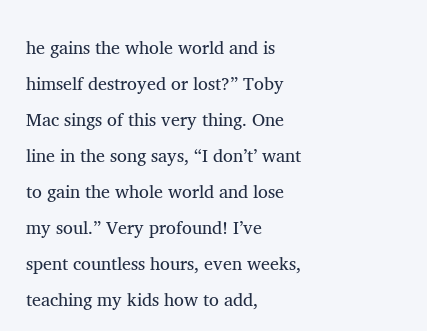he gains the whole world and is himself destroyed or lost?” Toby Mac sings of this very thing. One line in the song says, “I don’t’ want to gain the whole world and lose my soul.” Very profound! I’ve spent countless hours, even weeks, teaching my kids how to add,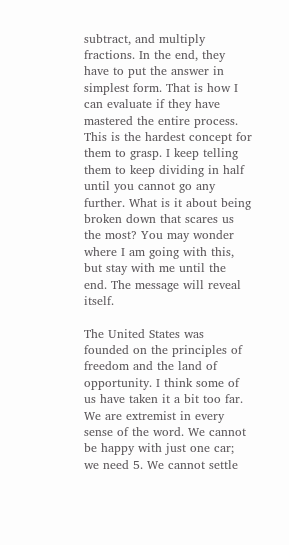subtract, and multiply fractions. In the end, they have to put the answer in simplest form. That is how I can evaluate if they have mastered the entire process. This is the hardest concept for them to grasp. I keep telling them to keep dividing in half until you cannot go any further. What is it about being broken down that scares us the most? You may wonder where I am going with this, but stay with me until the end. The message will reveal itself.

The United States was founded on the principles of freedom and the land of opportunity. I think some of us have taken it a bit too far. We are extremist in every sense of the word. We cannot be happy with just one car; we need 5. We cannot settle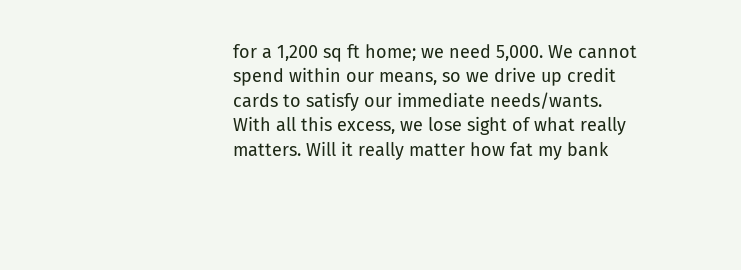for a 1,200 sq ft home; we need 5,000. We cannot spend within our means, so we drive up credit cards to satisfy our immediate needs/wants. With all this excess, we lose sight of what really matters. Will it really matter how fat my bank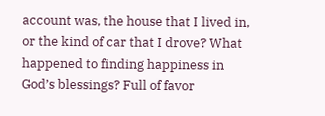account was, the house that I lived in, or the kind of car that I drove? What happened to finding happiness in God’s blessings? Full of favor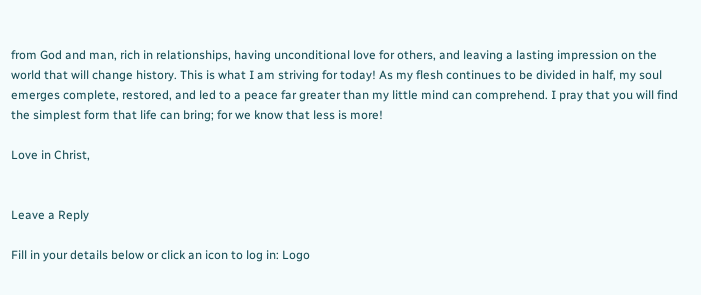from God and man, rich in relationships, having unconditional love for others, and leaving a lasting impression on the world that will change history. This is what I am striving for today! As my flesh continues to be divided in half, my soul emerges complete, restored, and led to a peace far greater than my little mind can comprehend. I pray that you will find the simplest form that life can bring; for we know that less is more!

Love in Christ,


Leave a Reply

Fill in your details below or click an icon to log in: Logo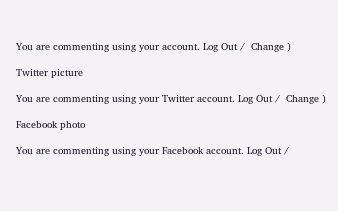You are commenting using your account. Log Out /  Change )

Twitter picture

You are commenting using your Twitter account. Log Out /  Change )

Facebook photo

You are commenting using your Facebook account. Log Out /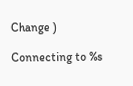Change )

Connecting to %s